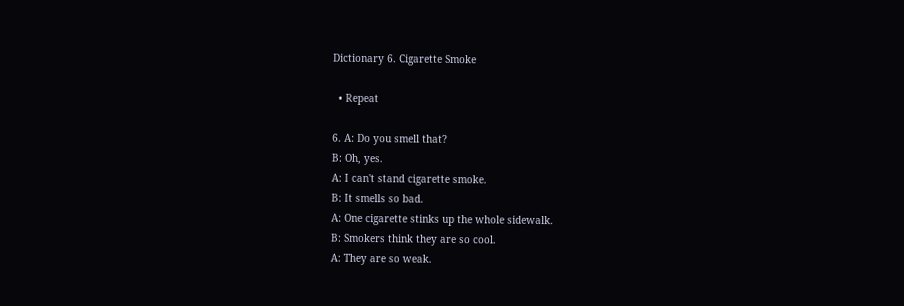Dictionary 6. Cigarette Smoke

  • Repeat

6. A: Do you smell that?
B: Oh, yes.
A: I can't stand cigarette smoke.
B: It smells so bad.
A: One cigarette stinks up the whole sidewalk.
B: Smokers think they are so cool.
A: They are so weak.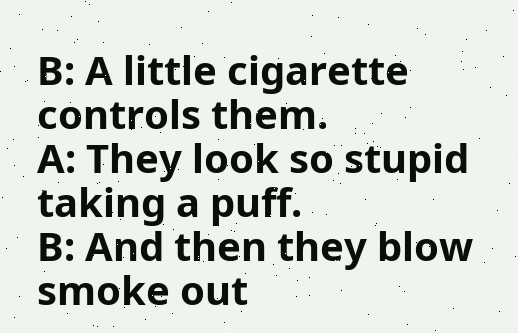B: A little cigarette controls them.
A: They look so stupid taking a puff.
B: And then they blow smoke out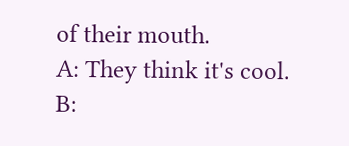of their mouth.
A: They think it's cool.
B: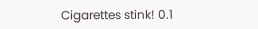Cigarettes stink! 0.1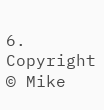6. Copyright © Mike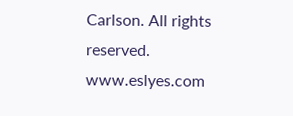Carlson. All rights reserved. www.eslyes.com